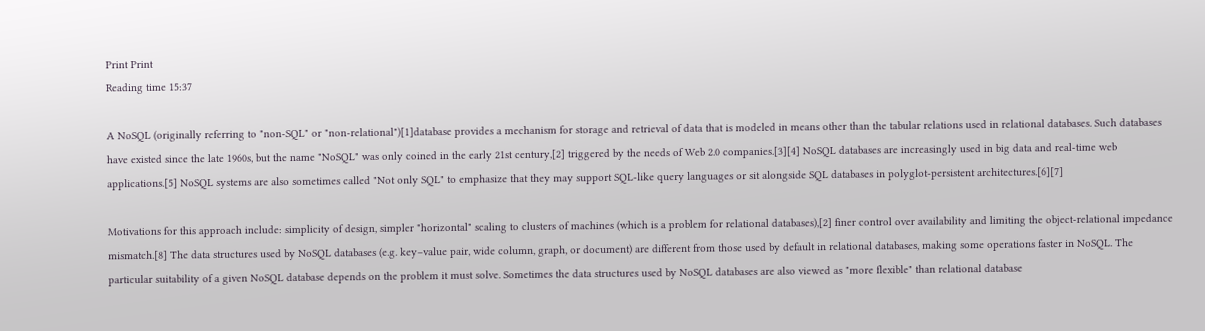Print Print
Reading time 15:37

A NoSQL (originally referring to "non-SQL" or "non-relational")[1]database provides a mechanism for storage and retrieval of data that is modeled in means other than the tabular relations used in relational databases. Such databases have existed since the late 1960s, but the name "NoSQL" was only coined in the early 21st century,[2] triggered by the needs of Web 2.0 companies.[3][4] NoSQL databases are increasingly used in big data and real-time web applications.[5] NoSQL systems are also sometimes called "Not only SQL" to emphasize that they may support SQL-like query languages or sit alongside SQL databases in polyglot-persistent architectures.[6][7]

Motivations for this approach include: simplicity of design, simpler "horizontal" scaling to clusters of machines (which is a problem for relational databases),[2] finer control over availability and limiting the object-relational impedance mismatch.[8] The data structures used by NoSQL databases (e.g. key–value pair, wide column, graph, or document) are different from those used by default in relational databases, making some operations faster in NoSQL. The particular suitability of a given NoSQL database depends on the problem it must solve. Sometimes the data structures used by NoSQL databases are also viewed as "more flexible" than relational database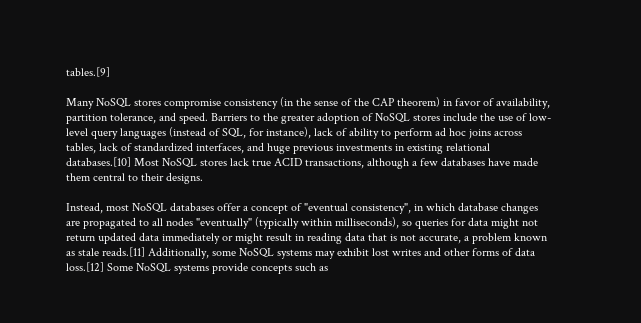tables.[9]

Many NoSQL stores compromise consistency (in the sense of the CAP theorem) in favor of availability, partition tolerance, and speed. Barriers to the greater adoption of NoSQL stores include the use of low-level query languages (instead of SQL, for instance), lack of ability to perform ad hoc joins across tables, lack of standardized interfaces, and huge previous investments in existing relational databases.[10] Most NoSQL stores lack true ACID transactions, although a few databases have made them central to their designs.

Instead, most NoSQL databases offer a concept of "eventual consistency", in which database changes are propagated to all nodes "eventually" (typically within milliseconds), so queries for data might not return updated data immediately or might result in reading data that is not accurate, a problem known as stale reads.[11] Additionally, some NoSQL systems may exhibit lost writes and other forms of data loss.[12] Some NoSQL systems provide concepts such as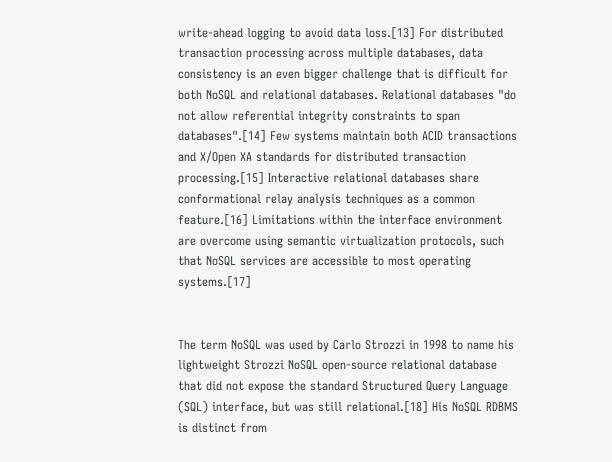write-ahead logging to avoid data loss.[13] For distributed transaction processing across multiple databases, data consistency is an even bigger challenge that is difficult for both NoSQL and relational databases. Relational databases "do not allow referential integrity constraints to span databases".[14] Few systems maintain both ACID transactions and X/Open XA standards for distributed transaction processing.[15] Interactive relational databases share conformational relay analysis techniques as a common feature.[16] Limitations within the interface environment are overcome using semantic virtualization protocols, such that NoSQL services are accessible to most operating systems.[17]


The term NoSQL was used by Carlo Strozzi in 1998 to name his lightweight Strozzi NoSQL open-source relational database that did not expose the standard Structured Query Language (SQL) interface, but was still relational.[18] His NoSQL RDBMS is distinct from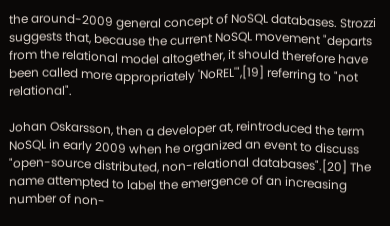the around-2009 general concept of NoSQL databases. Strozzi suggests that, because the current NoSQL movement "departs from the relational model altogether, it should therefore have been called more appropriately 'NoREL'",[19] referring to "not relational".

Johan Oskarsson, then a developer at, reintroduced the term NoSQL in early 2009 when he organized an event to discuss "open-source distributed, non-relational databases".[20] The name attempted to label the emergence of an increasing number of non-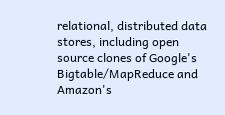relational, distributed data stores, including open source clones of Google's Bigtable/MapReduce and Amazon's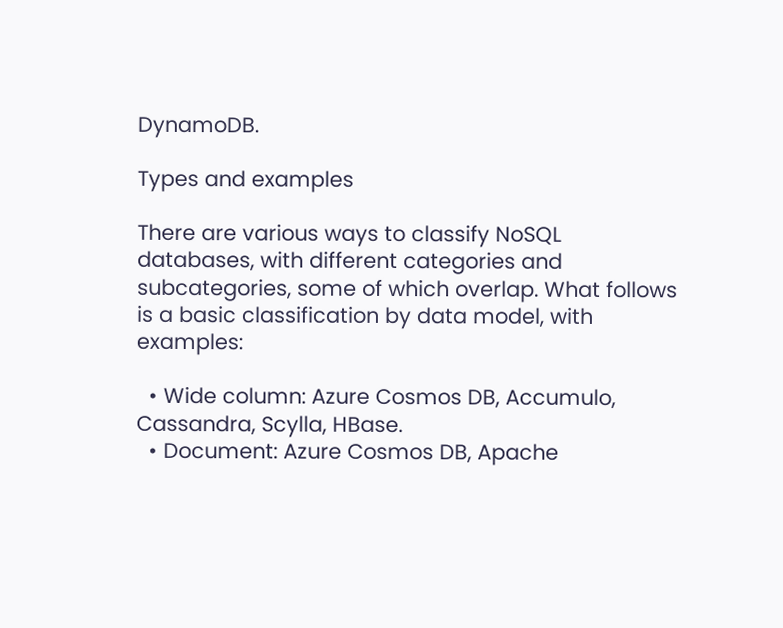DynamoDB.

Types and examples

There are various ways to classify NoSQL databases, with different categories and subcategories, some of which overlap. What follows is a basic classification by data model, with examples:

  • Wide column: Azure Cosmos DB, Accumulo, Cassandra, Scylla, HBase.
  • Document: Azure Cosmos DB, Apache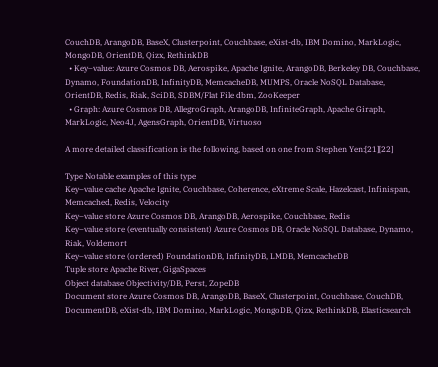CouchDB, ArangoDB, BaseX, Clusterpoint, Couchbase, eXist-db, IBM Domino, MarkLogic, MongoDB, OrientDB, Qizx, RethinkDB
  • Key–value: Azure Cosmos DB, Aerospike, Apache Ignite, ArangoDB, Berkeley DB, Couchbase, Dynamo, FoundationDB, InfinityDB, MemcacheDB, MUMPS, Oracle NoSQL Database, OrientDB, Redis, Riak, SciDB, SDBM/Flat File dbm, ZooKeeper
  • Graph: Azure Cosmos DB, AllegroGraph, ArangoDB, InfiniteGraph, Apache Giraph, MarkLogic, Neo4J, AgensGraph, OrientDB, Virtuoso

A more detailed classification is the following, based on one from Stephen Yen:[21][22]

Type Notable examples of this type
Key–value cache Apache Ignite, Couchbase, Coherence, eXtreme Scale, Hazelcast, Infinispan, Memcached, Redis, Velocity
Key–value store Azure Cosmos DB, ArangoDB, Aerospike, Couchbase, Redis
Key–value store (eventually consistent) Azure Cosmos DB, Oracle NoSQL Database, Dynamo, Riak, Voldemort
Key–value store (ordered) FoundationDB, InfinityDB, LMDB, MemcacheDB
Tuple store Apache River, GigaSpaces
Object database Objectivity/DB, Perst, ZopeDB
Document store Azure Cosmos DB, ArangoDB, BaseX, Clusterpoint, Couchbase, CouchDB, DocumentDB, eXist-db, IBM Domino, MarkLogic, MongoDB, Qizx, RethinkDB, Elasticsearch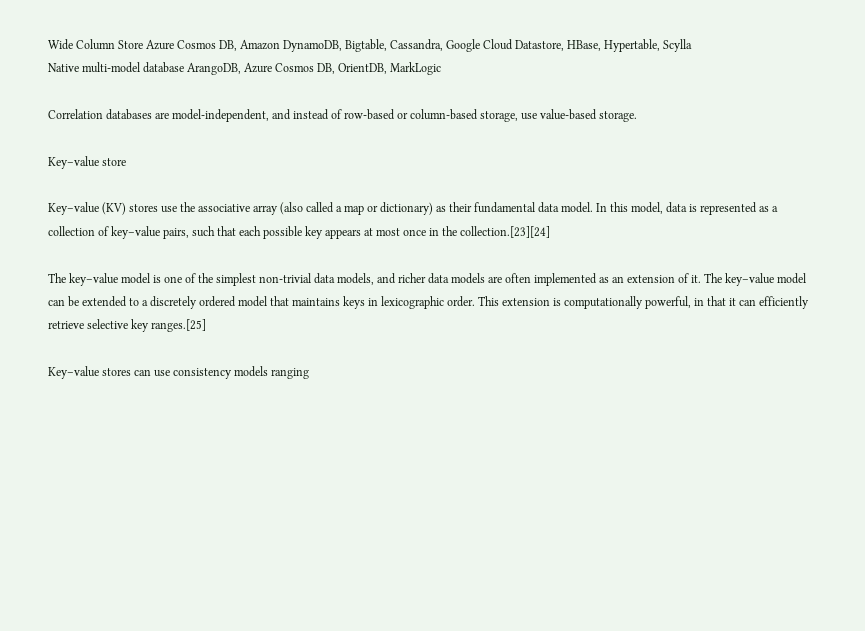Wide Column Store Azure Cosmos DB, Amazon DynamoDB, Bigtable, Cassandra, Google Cloud Datastore, HBase, Hypertable, Scylla
Native multi-model database ArangoDB, Azure Cosmos DB, OrientDB, MarkLogic

Correlation databases are model-independent, and instead of row-based or column-based storage, use value-based storage.

Key–value store

Key–value (KV) stores use the associative array (also called a map or dictionary) as their fundamental data model. In this model, data is represented as a collection of key–value pairs, such that each possible key appears at most once in the collection.[23][24]

The key–value model is one of the simplest non-trivial data models, and richer data models are often implemented as an extension of it. The key–value model can be extended to a discretely ordered model that maintains keys in lexicographic order. This extension is computationally powerful, in that it can efficiently retrieve selective key ranges.[25]

Key–value stores can use consistency models ranging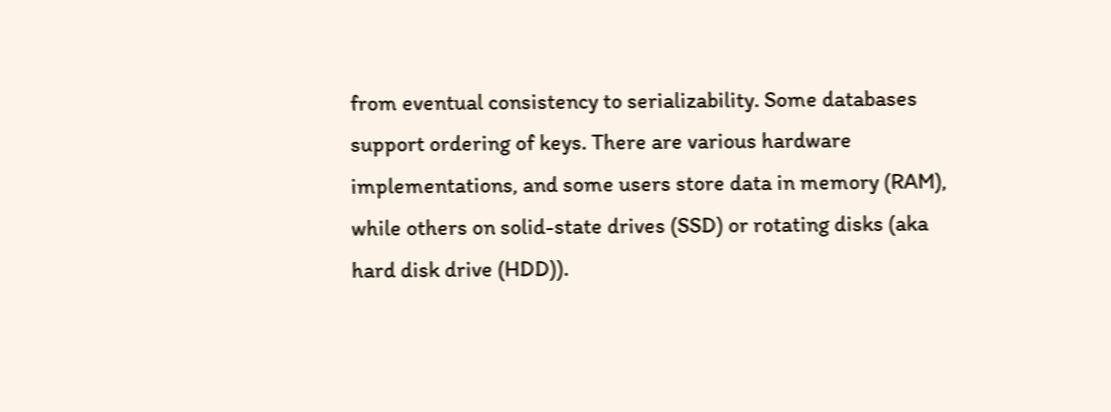from eventual consistency to serializability. Some databases support ordering of keys. There are various hardware implementations, and some users store data in memory (RAM), while others on solid-state drives (SSD) or rotating disks (aka hard disk drive (HDD)).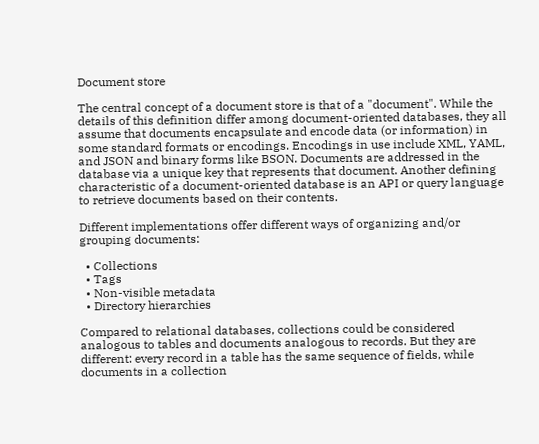Document store

The central concept of a document store is that of a "document". While the details of this definition differ among document-oriented databases, they all assume that documents encapsulate and encode data (or information) in some standard formats or encodings. Encodings in use include XML, YAML, and JSON and binary forms like BSON. Documents are addressed in the database via a unique key that represents that document. Another defining characteristic of a document-oriented database is an API or query language to retrieve documents based on their contents.

Different implementations offer different ways of organizing and/or grouping documents:

  • Collections
  • Tags
  • Non-visible metadata
  • Directory hierarchies

Compared to relational databases, collections could be considered analogous to tables and documents analogous to records. But they are different: every record in a table has the same sequence of fields, while documents in a collection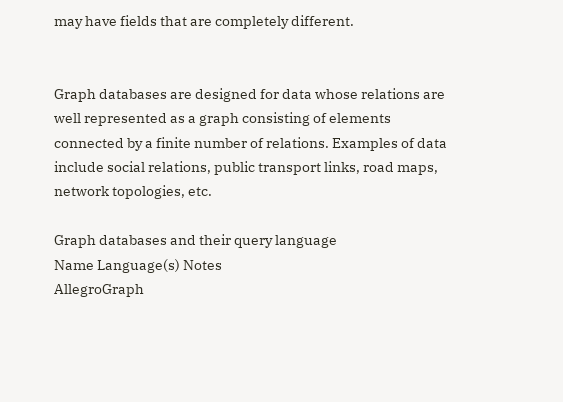may have fields that are completely different.


Graph databases are designed for data whose relations are well represented as a graph consisting of elements connected by a finite number of relations. Examples of data include social relations, public transport links, road maps, network topologies, etc.

Graph databases and their query language
Name Language(s) Notes
AllegroGraph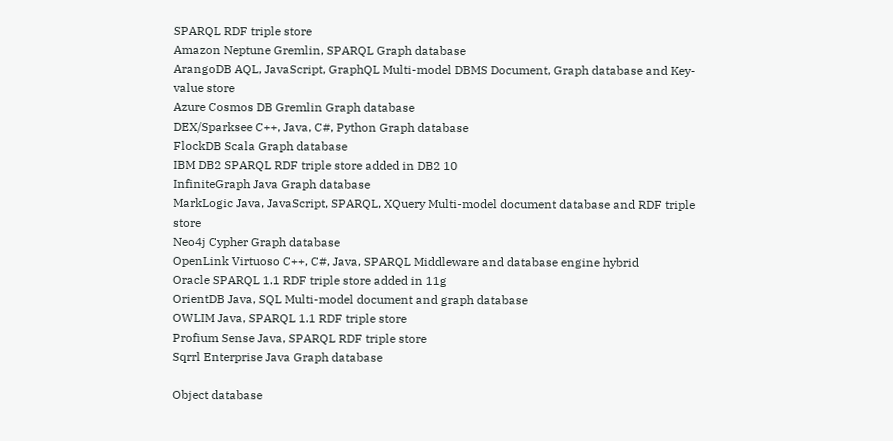SPARQL RDF triple store
Amazon Neptune Gremlin, SPARQL Graph database
ArangoDB AQL, JavaScript, GraphQL Multi-model DBMS Document, Graph database and Key-value store
Azure Cosmos DB Gremlin Graph database
DEX/Sparksee C++, Java, C#, Python Graph database
FlockDB Scala Graph database
IBM DB2 SPARQL RDF triple store added in DB2 10
InfiniteGraph Java Graph database
MarkLogic Java, JavaScript, SPARQL, XQuery Multi-model document database and RDF triple store
Neo4j Cypher Graph database
OpenLink Virtuoso C++, C#, Java, SPARQL Middleware and database engine hybrid
Oracle SPARQL 1.1 RDF triple store added in 11g
OrientDB Java, SQL Multi-model document and graph database
OWLIM Java, SPARQL 1.1 RDF triple store
Profium Sense Java, SPARQL RDF triple store
Sqrrl Enterprise Java Graph database

Object database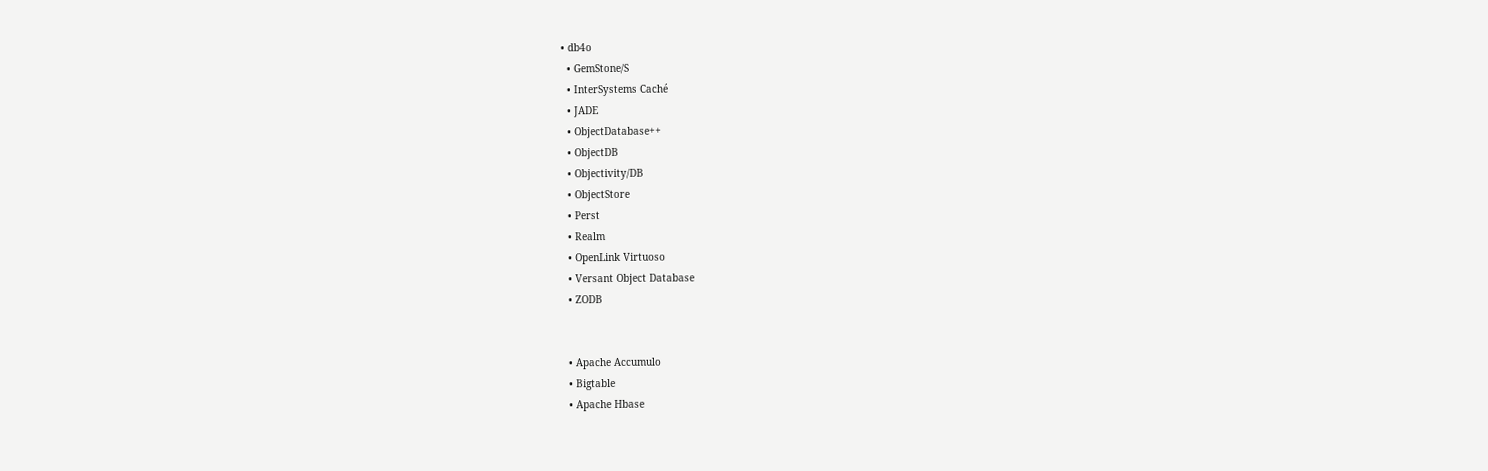• db4o
  • GemStone/S
  • InterSystems Caché
  • JADE
  • ObjectDatabase++
  • ObjectDB
  • Objectivity/DB
  • ObjectStore
  • Perst
  • Realm
  • OpenLink Virtuoso
  • Versant Object Database
  • ZODB


  • Apache Accumulo
  • Bigtable
  • Apache Hbase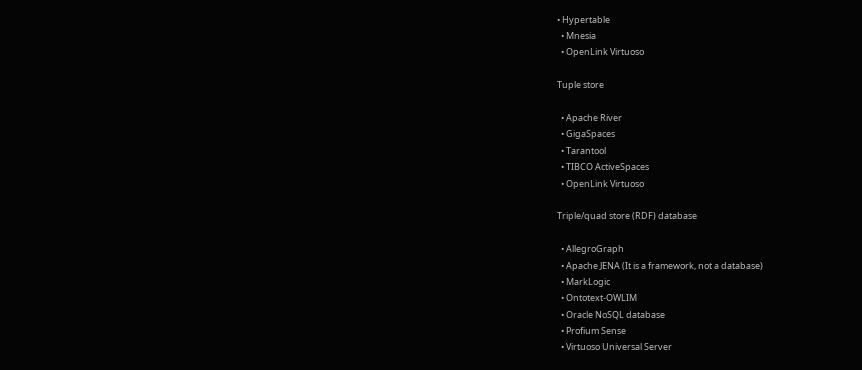• Hypertable
  • Mnesia
  • OpenLink Virtuoso

Tuple store

  • Apache River
  • GigaSpaces
  • Tarantool
  • TIBCO ActiveSpaces
  • OpenLink Virtuoso

Triple/quad store (RDF) database

  • AllegroGraph
  • Apache JENA (It is a framework, not a database)
  • MarkLogic
  • Ontotext-OWLIM
  • Oracle NoSQL database
  • Profium Sense
  • Virtuoso Universal Server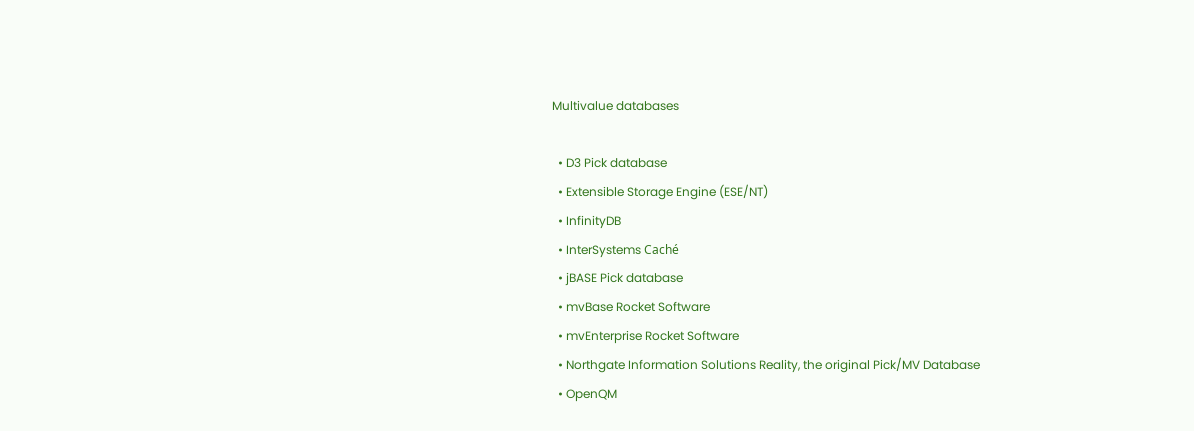Multivalue databases

  • D3 Pick database
  • Extensible Storage Engine (ESE/NT)
  • InfinityDB
  • InterSystems Caché
  • jBASE Pick database
  • mvBase Rocket Software
  • mvEnterprise Rocket Software
  • Northgate Information Solutions Reality, the original Pick/MV Database
  • OpenQM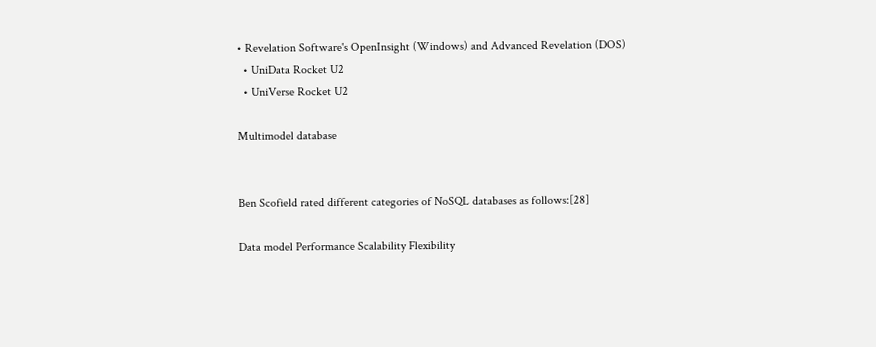• Revelation Software's OpenInsight (Windows) and Advanced Revelation (DOS)
  • UniData Rocket U2
  • UniVerse Rocket U2

Multimodel database


Ben Scofield rated different categories of NoSQL databases as follows:[28]

Data model Performance Scalability Flexibility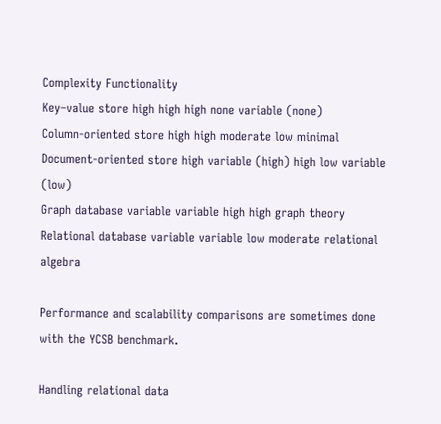Complexity Functionality
Key–value store high high high none variable (none)
Column-oriented store high high moderate low minimal
Document-oriented store high variable (high) high low variable (low)
Graph database variable variable high high graph theory
Relational database variable variable low moderate relational algebra

Performance and scalability comparisons are sometimes done with the YCSB benchmark.

Handling relational data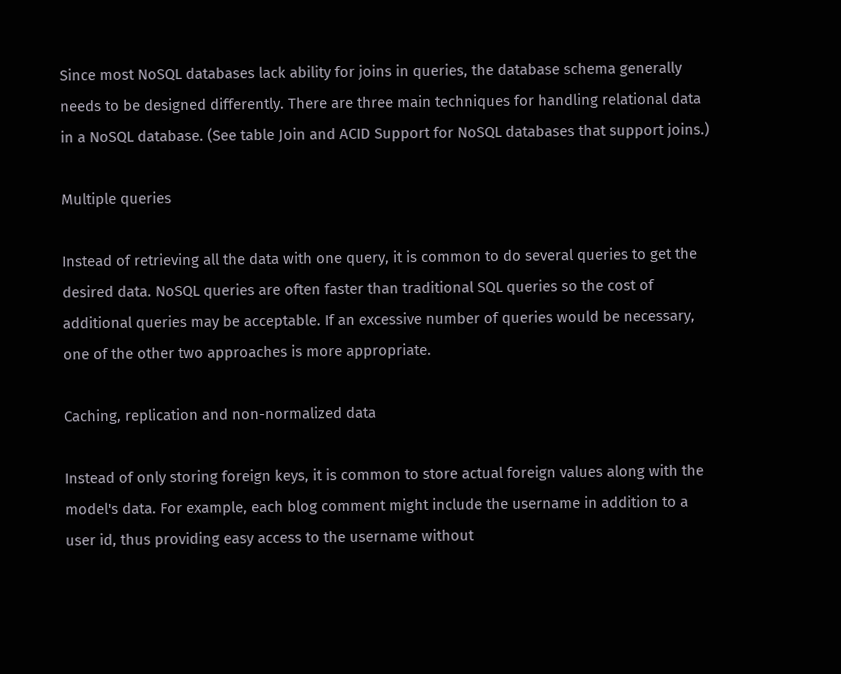Since most NoSQL databases lack ability for joins in queries, the database schema generally needs to be designed differently. There are three main techniques for handling relational data in a NoSQL database. (See table Join and ACID Support for NoSQL databases that support joins.)

Multiple queries

Instead of retrieving all the data with one query, it is common to do several queries to get the desired data. NoSQL queries are often faster than traditional SQL queries so the cost of additional queries may be acceptable. If an excessive number of queries would be necessary, one of the other two approaches is more appropriate.

Caching, replication and non-normalized data

Instead of only storing foreign keys, it is common to store actual foreign values along with the model's data. For example, each blog comment might include the username in addition to a user id, thus providing easy access to the username without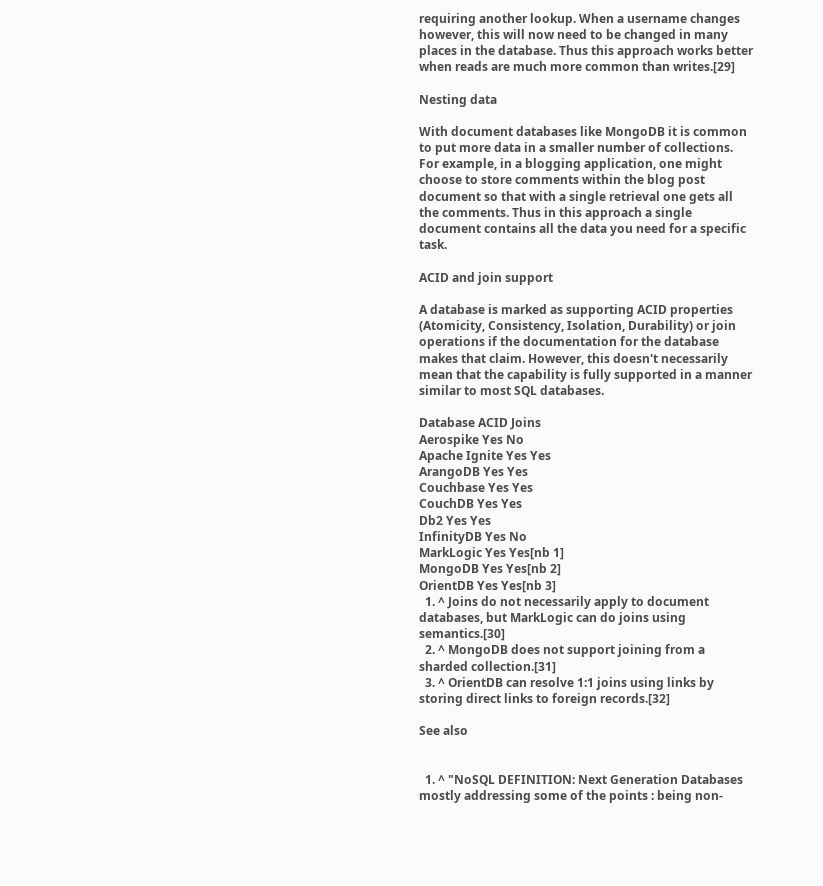requiring another lookup. When a username changes however, this will now need to be changed in many places in the database. Thus this approach works better when reads are much more common than writes.[29]

Nesting data

With document databases like MongoDB it is common to put more data in a smaller number of collections. For example, in a blogging application, one might choose to store comments within the blog post document so that with a single retrieval one gets all the comments. Thus in this approach a single document contains all the data you need for a specific task.

ACID and join support

A database is marked as supporting ACID properties (Atomicity, Consistency, Isolation, Durability) or join operations if the documentation for the database makes that claim. However, this doesn't necessarily mean that the capability is fully supported in a manner similar to most SQL databases.

Database ACID Joins
Aerospike Yes No
Apache Ignite Yes Yes
ArangoDB Yes Yes
Couchbase Yes Yes
CouchDB Yes Yes
Db2 Yes Yes
InfinityDB Yes No
MarkLogic Yes Yes[nb 1]
MongoDB Yes Yes[nb 2]
OrientDB Yes Yes[nb 3]
  1. ^ Joins do not necessarily apply to document databases, but MarkLogic can do joins using semantics.[30]
  2. ^ MongoDB does not support joining from a sharded collection.[31]
  3. ^ OrientDB can resolve 1:1 joins using links by storing direct links to foreign records.[32]

See also


  1. ^ "NoSQL DEFINITION: Next Generation Databases mostly addressing some of the points : being non-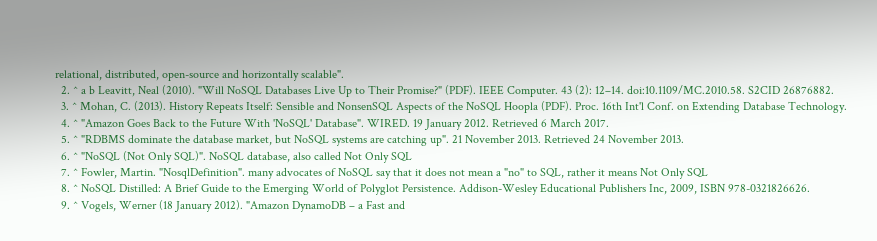relational, distributed, open-source and horizontally scalable".
  2. ^ a b Leavitt, Neal (2010). "Will NoSQL Databases Live Up to Their Promise?" (PDF). IEEE Computer. 43 (2): 12–14. doi:10.1109/MC.2010.58. S2CID 26876882.
  3. ^ Mohan, C. (2013). History Repeats Itself: Sensible and NonsenSQL Aspects of the NoSQL Hoopla (PDF). Proc. 16th Int'l Conf. on Extending Database Technology.
  4. ^ "Amazon Goes Back to the Future With 'NoSQL' Database". WIRED. 19 January 2012. Retrieved 6 March 2017.
  5. ^ "RDBMS dominate the database market, but NoSQL systems are catching up". 21 November 2013. Retrieved 24 November 2013.
  6. ^ "NoSQL (Not Only SQL)". NoSQL database, also called Not Only SQL
  7. ^ Fowler, Martin. "NosqlDefinition". many advocates of NoSQL say that it does not mean a "no" to SQL, rather it means Not Only SQL
  8. ^ NoSQL Distilled: A Brief Guide to the Emerging World of Polyglot Persistence. Addison-Wesley Educational Publishers Inc, 2009, ISBN 978-0321826626.
  9. ^ Vogels, Werner (18 January 2012). "Amazon DynamoDB – a Fast and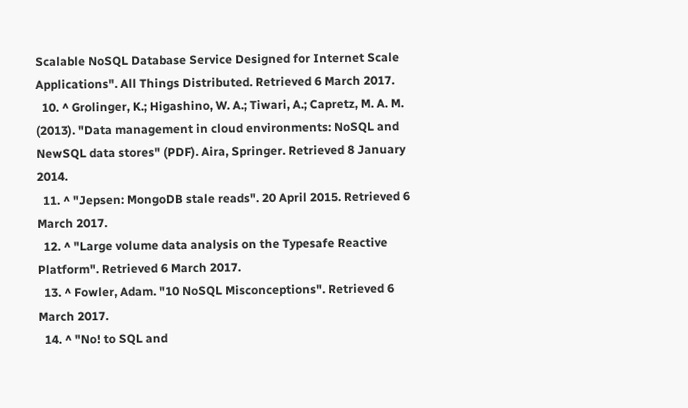Scalable NoSQL Database Service Designed for Internet Scale Applications". All Things Distributed. Retrieved 6 March 2017.
  10. ^ Grolinger, K.; Higashino, W. A.; Tiwari, A.; Capretz, M. A. M. (2013). "Data management in cloud environments: NoSQL and NewSQL data stores" (PDF). Aira, Springer. Retrieved 8 January 2014.
  11. ^ "Jepsen: MongoDB stale reads". 20 April 2015. Retrieved 6 March 2017.
  12. ^ "Large volume data analysis on the Typesafe Reactive Platform". Retrieved 6 March 2017.
  13. ^ Fowler, Adam. "10 NoSQL Misconceptions". Retrieved 6 March 2017.
  14. ^ "No! to SQL and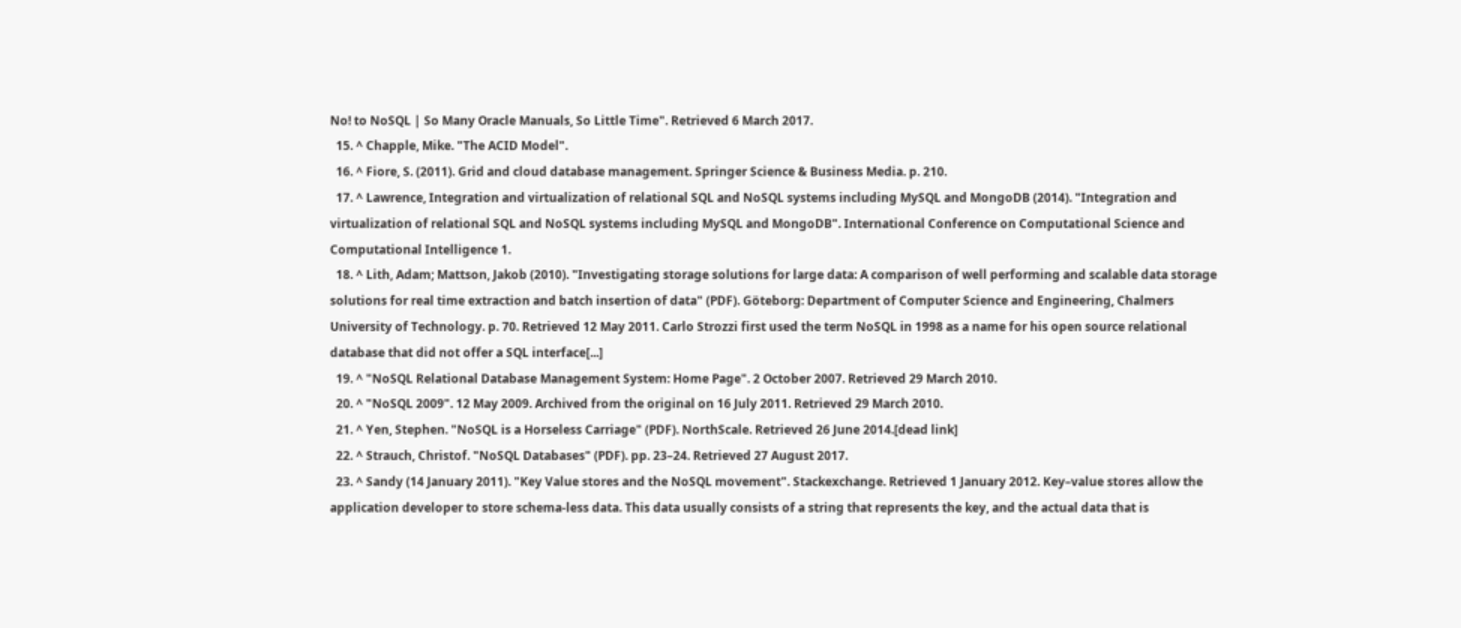No! to NoSQL | So Many Oracle Manuals, So Little Time". Retrieved 6 March 2017.
  15. ^ Chapple, Mike. "The ACID Model".
  16. ^ Fiore, S. (2011). Grid and cloud database management. Springer Science & Business Media. p. 210.
  17. ^ Lawrence, Integration and virtualization of relational SQL and NoSQL systems including MySQL and MongoDB (2014). "Integration and virtualization of relational SQL and NoSQL systems including MySQL and MongoDB". International Conference on Computational Science and Computational Intelligence 1.
  18. ^ Lith, Adam; Mattson, Jakob (2010). "Investigating storage solutions for large data: A comparison of well performing and scalable data storage solutions for real time extraction and batch insertion of data" (PDF). Göteborg: Department of Computer Science and Engineering, Chalmers University of Technology. p. 70. Retrieved 12 May 2011. Carlo Strozzi first used the term NoSQL in 1998 as a name for his open source relational database that did not offer a SQL interface[...]
  19. ^ "NoSQL Relational Database Management System: Home Page". 2 October 2007. Retrieved 29 March 2010.
  20. ^ "NoSQL 2009". 12 May 2009. Archived from the original on 16 July 2011. Retrieved 29 March 2010.
  21. ^ Yen, Stephen. "NoSQL is a Horseless Carriage" (PDF). NorthScale. Retrieved 26 June 2014.[dead link]
  22. ^ Strauch, Christof. "NoSQL Databases" (PDF). pp. 23–24. Retrieved 27 August 2017.
  23. ^ Sandy (14 January 2011). "Key Value stores and the NoSQL movement". Stackexchange. Retrieved 1 January 2012. Key–value stores allow the application developer to store schema-less data. This data usually consists of a string that represents the key, and the actual data that is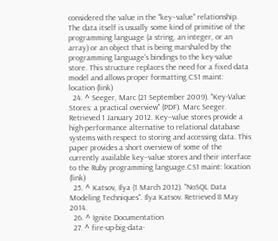considered the value in the "key–value" relationship. The data itself is usually some kind of primitive of the programming language (a string, an integer, or an array) or an object that is being marshaled by the programming language's bindings to the key-value store. This structure replaces the need for a fixed data model and allows proper formatting.CS1 maint: location (link)
  24. ^ Seeger, Marc (21 September 2009). "Key-Value Stores: a practical overview" (PDF). Marc Seeger. Retrieved 1 January 2012. Key–value stores provide a high-performance alternative to relational database systems with respect to storing and accessing data. This paper provides a short overview of some of the currently available key–value stores and their interface to the Ruby programming language.CS1 maint: location (link)
  25. ^ Katsov, Ilya (1 March 2012). "NoSQL Data Modeling Techniques". Ilya Katsov. Retrieved 8 May 2014.
  26. ^ Ignite Documentation
  27. ^ fire-up-big-data-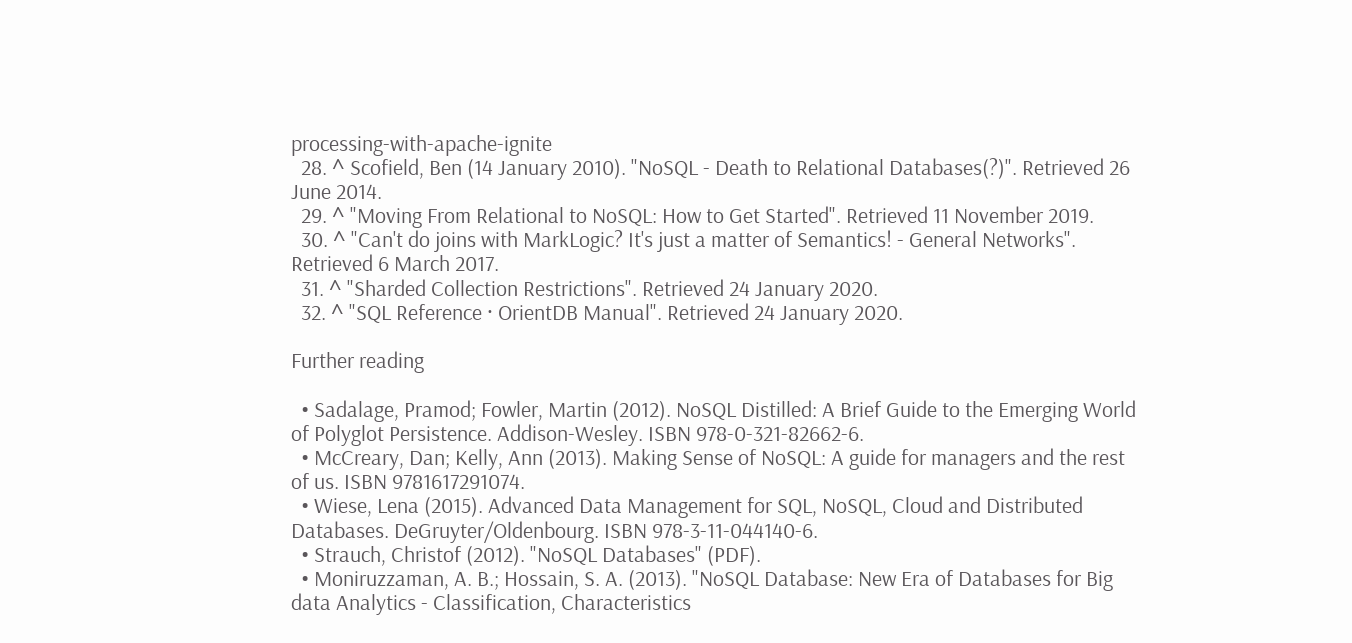processing-with-apache-ignite
  28. ^ Scofield, Ben (14 January 2010). "NoSQL - Death to Relational Databases(?)". Retrieved 26 June 2014.
  29. ^ "Moving From Relational to NoSQL: How to Get Started". Retrieved 11 November 2019.
  30. ^ "Can't do joins with MarkLogic? It's just a matter of Semantics! - General Networks". Retrieved 6 March 2017.
  31. ^ "Sharded Collection Restrictions". Retrieved 24 January 2020.
  32. ^ "SQL Reference · OrientDB Manual". Retrieved 24 January 2020.

Further reading

  • Sadalage, Pramod; Fowler, Martin (2012). NoSQL Distilled: A Brief Guide to the Emerging World of Polyglot Persistence. Addison-Wesley. ISBN 978-0-321-82662-6.
  • McCreary, Dan; Kelly, Ann (2013). Making Sense of NoSQL: A guide for managers and the rest of us. ISBN 9781617291074.
  • Wiese, Lena (2015). Advanced Data Management for SQL, NoSQL, Cloud and Distributed Databases. DeGruyter/Oldenbourg. ISBN 978-3-11-044140-6.
  • Strauch, Christof (2012). "NoSQL Databases" (PDF).
  • Moniruzzaman, A. B.; Hossain, S. A. (2013). "NoSQL Database: New Era of Databases for Big data Analytics - Classification, Characteristics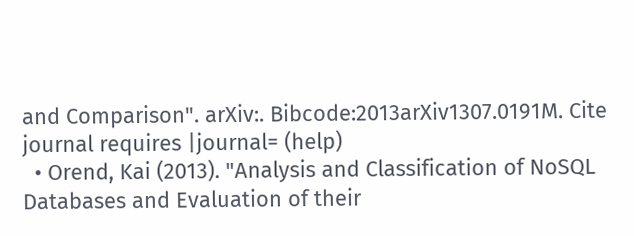and Comparison". arXiv:. Bibcode:2013arXiv1307.0191M. Cite journal requires |journal= (help)
  • Orend, Kai (2013). "Analysis and Classification of NoSQL Databases and Evaluation of their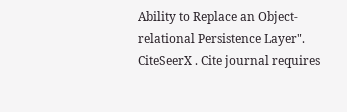Ability to Replace an Object-relational Persistence Layer". CiteSeerX . Cite journal requires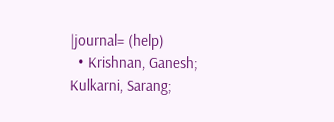|journal= (help)
  • Krishnan, Ganesh; Kulkarni, Sarang;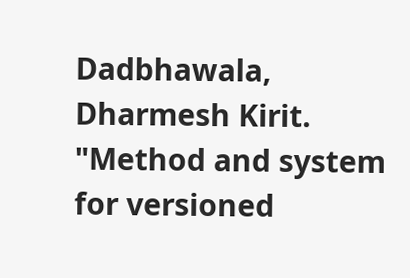Dadbhawala, Dharmesh Kirit. "Method and system for versioned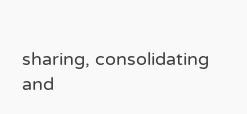sharing, consolidating and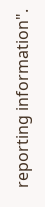reporting information".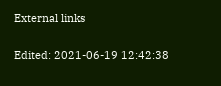External links

Edited: 2021-06-19 12:42:38